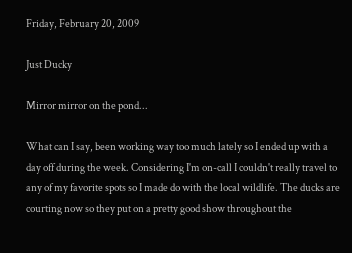Friday, February 20, 2009

Just Ducky

Mirror mirror on the pond...

What can I say, been working way too much lately so I ended up with a day off during the week. Considering I'm on-call I couldn't really travel to any of my favorite spots so I made do with the local wildlife. The ducks are courting now so they put on a pretty good show throughout the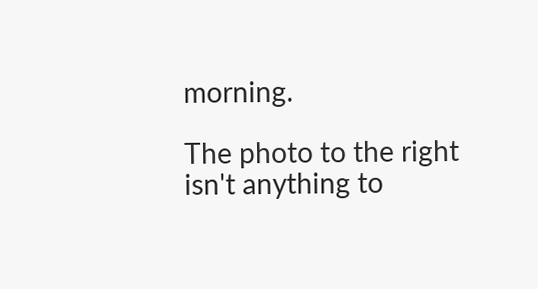morning.

The photo to the right isn't anything to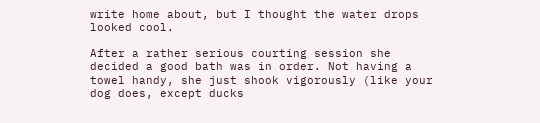write home about, but I thought the water drops looked cool.

After a rather serious courting session she decided a good bath was in order. Not having a towel handy, she just shook vigorously (like your dog does, except ducks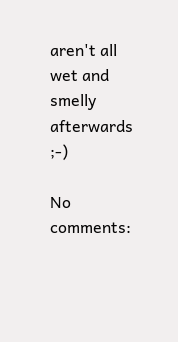aren't all wet and smelly afterwards ;-)

No comments: